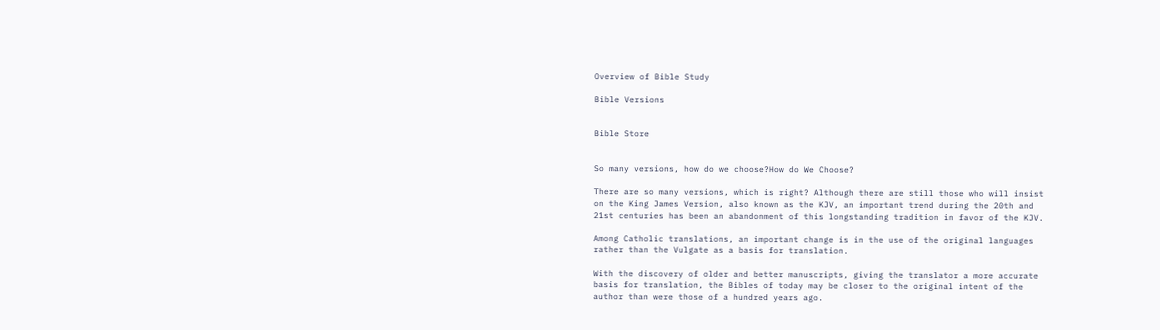Overview of Bible Study

Bible Versions


Bible Store


So many versions, how do we choose?How do We Choose?

There are so many versions, which is right? Although there are still those who will insist on the King James Version, also known as the KJV, an important trend during the 20th and 21st centuries has been an abandonment of this longstanding tradition in favor of the KJV.

Among Catholic translations, an important change is in the use of the original languages rather than the Vulgate as a basis for translation.

With the discovery of older and better manuscripts, giving the translator a more accurate basis for translation, the Bibles of today may be closer to the original intent of the author than were those of a hundred years ago.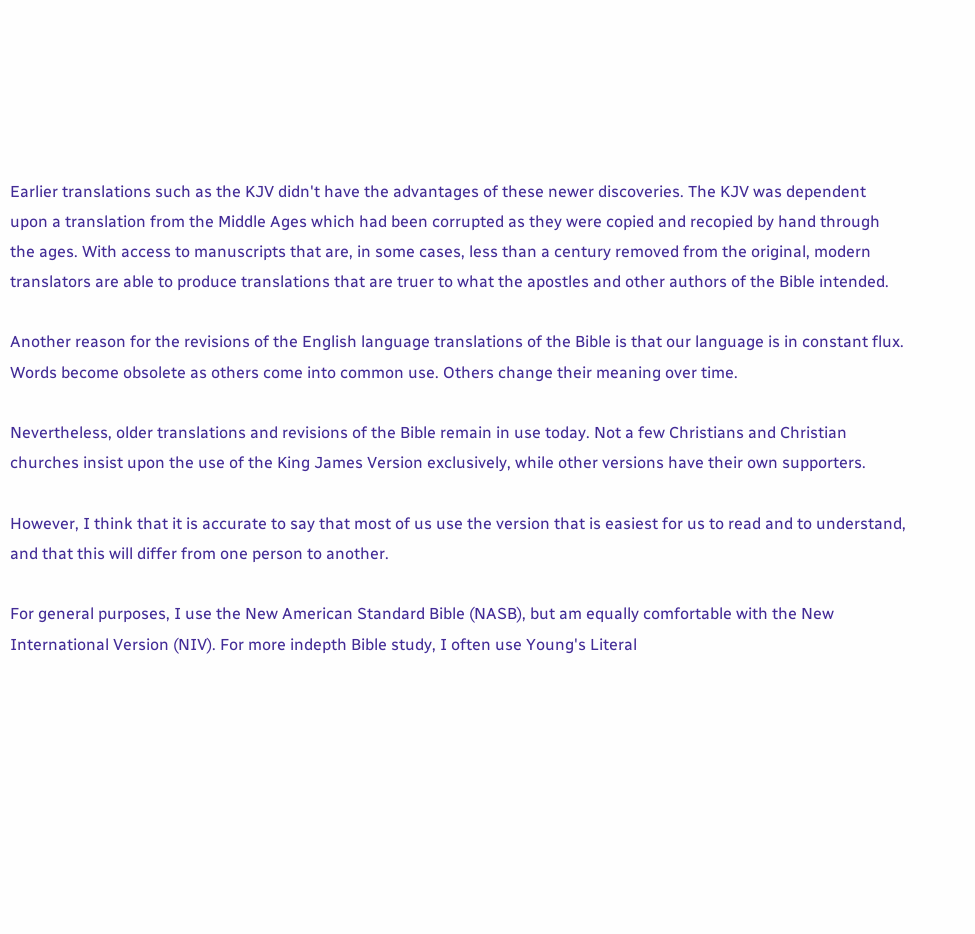Earlier translations such as the KJV didn't have the advantages of these newer discoveries. The KJV was dependent upon a translation from the Middle Ages which had been corrupted as they were copied and recopied by hand through the ages. With access to manuscripts that are, in some cases, less than a century removed from the original, modern translators are able to produce translations that are truer to what the apostles and other authors of the Bible intended.

Another reason for the revisions of the English language translations of the Bible is that our language is in constant flux. Words become obsolete as others come into common use. Others change their meaning over time.

Nevertheless, older translations and revisions of the Bible remain in use today. Not a few Christians and Christian churches insist upon the use of the King James Version exclusively, while other versions have their own supporters.

However, I think that it is accurate to say that most of us use the version that is easiest for us to read and to understand, and that this will differ from one person to another.

For general purposes, I use the New American Standard Bible (NASB), but am equally comfortable with the New International Version (NIV). For more indepth Bible study, I often use Young's Literal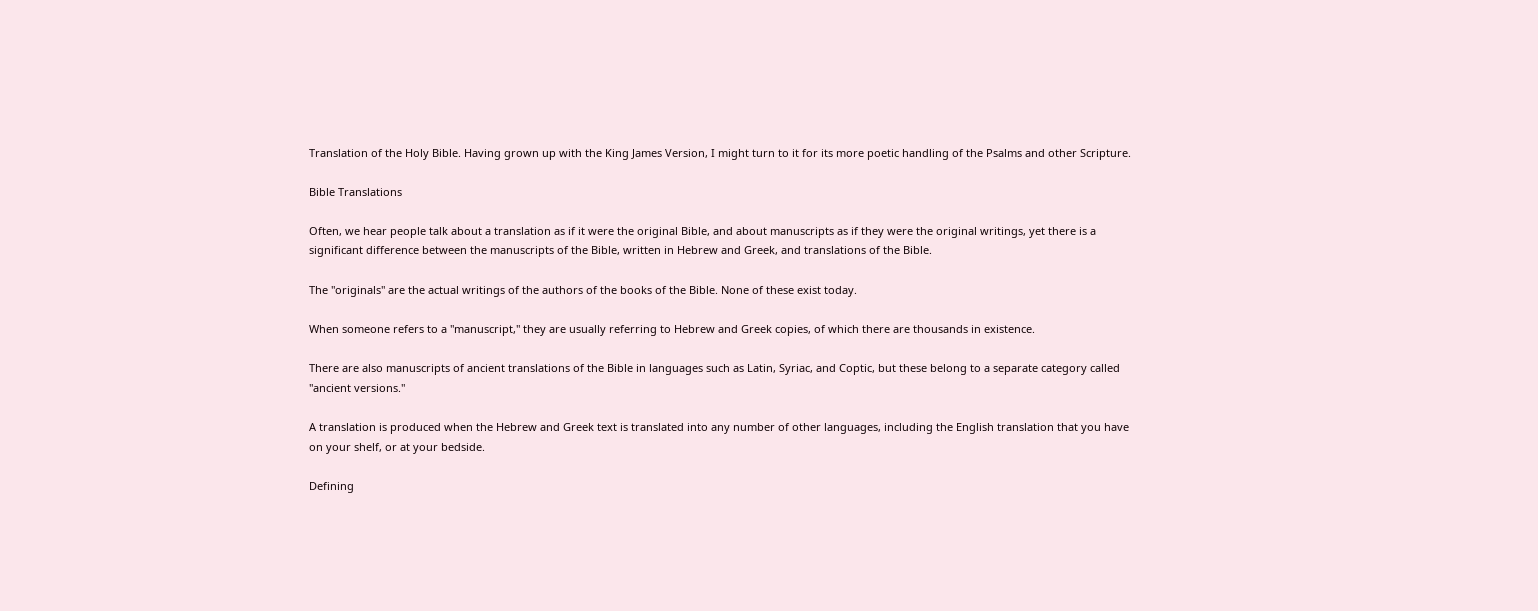Translation of the Holy Bible. Having grown up with the King James Version, I might turn to it for its more poetic handling of the Psalms and other Scripture.

Bible Translations

Often, we hear people talk about a translation as if it were the original Bible, and about manuscripts as if they were the original writings, yet there is a significant difference between the manuscripts of the Bible, written in Hebrew and Greek, and translations of the Bible.

The "originals" are the actual writings of the authors of the books of the Bible. None of these exist today.

When someone refers to a "manuscript," they are usually referring to Hebrew and Greek copies, of which there are thousands in existence.

There are also manuscripts of ancient translations of the Bible in languages such as Latin, Syriac, and Coptic, but these belong to a separate category called "ancient versions."

A translation is produced when the Hebrew and Greek text is translated into any number of other languages, including the English translation that you have on your shelf, or at your bedside.

Defining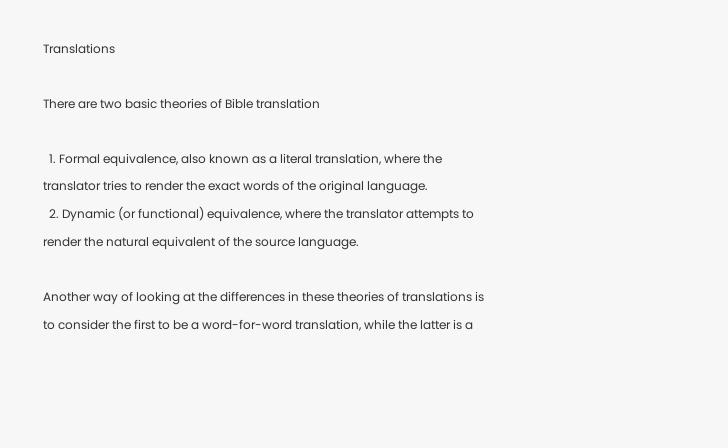Translations

There are two basic theories of Bible translation

  1. Formal equivalence, also known as a literal translation, where the translator tries to render the exact words of the original language.
  2. Dynamic (or functional) equivalence, where the translator attempts to render the natural equivalent of the source language.

Another way of looking at the differences in these theories of translations is to consider the first to be a word-for-word translation, while the latter is a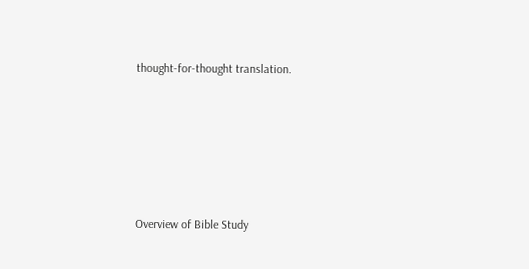thought-for-thought translation.






Overview of Bible Study